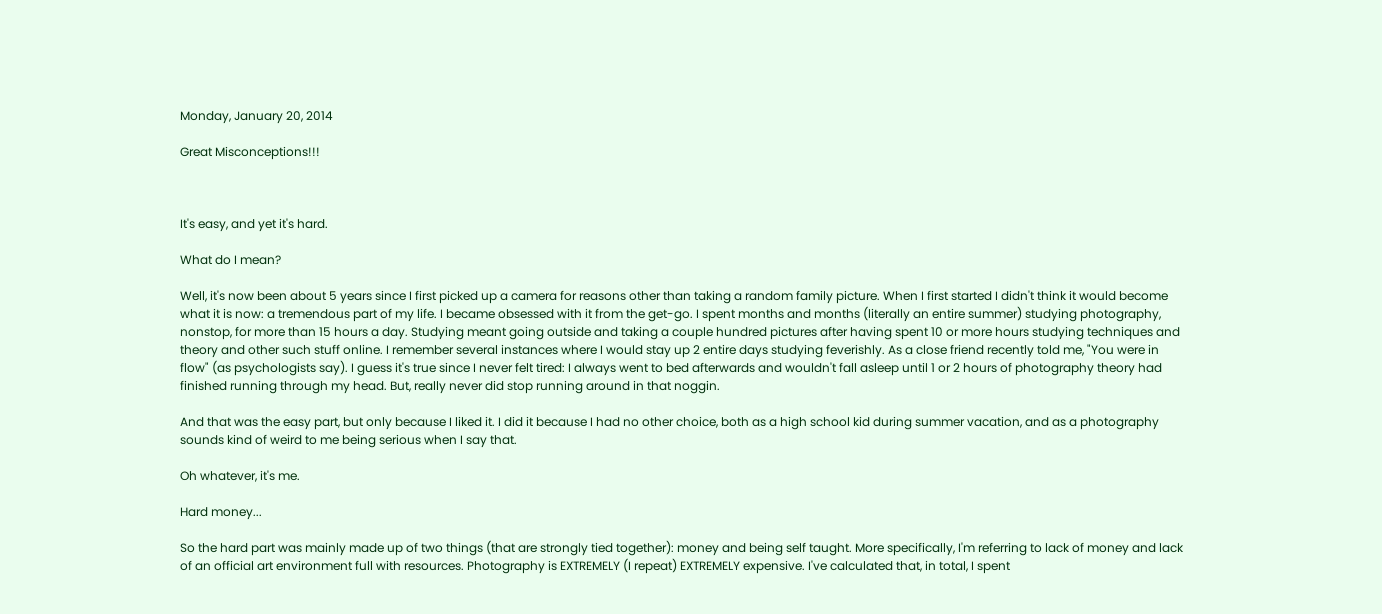Monday, January 20, 2014

Great Misconceptions!!!



It's easy, and yet it's hard.

What do I mean?

Well, it's now been about 5 years since I first picked up a camera for reasons other than taking a random family picture. When I first started I didn't think it would become what it is now: a tremendous part of my life. I became obsessed with it from the get-go. I spent months and months (literally an entire summer) studying photography, nonstop, for more than 15 hours a day. Studying meant going outside and taking a couple hundred pictures after having spent 10 or more hours studying techniques and theory and other such stuff online. I remember several instances where I would stay up 2 entire days studying feverishly. As a close friend recently told me, "You were in flow" (as psychologists say). I guess it's true since I never felt tired: I always went to bed afterwards and wouldn't fall asleep until 1 or 2 hours of photography theory had finished running through my head. But, really never did stop running around in that noggin.

And that was the easy part, but only because I liked it. I did it because I had no other choice, both as a high school kid during summer vacation, and as a photography sounds kind of weird to me being serious when I say that.

Oh whatever, it's me.

Hard money...

So the hard part was mainly made up of two things (that are strongly tied together): money and being self taught. More specifically, I'm referring to lack of money and lack of an official art environment full with resources. Photography is EXTREMELY (I repeat) EXTREMELY expensive. I've calculated that, in total, I spent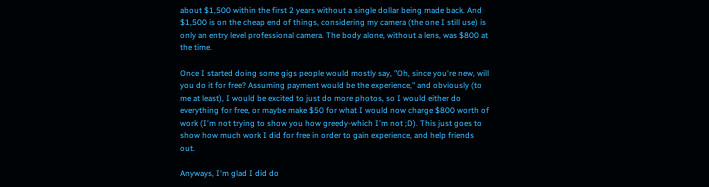about $1,500 within the first 2 years without a single dollar being made back. And $1,500 is on the cheap end of things, considering my camera (the one I still use) is only an entry level professional camera. The body alone, without a lens, was $800 at the time.

Once I started doing some gigs people would mostly say, "Oh, since you're new, will you do it for free? Assuming payment would be the experience," and obviously (to me at least), I would be excited to just do more photos, so I would either do everything for free, or maybe make $50 for what I would now charge $800 worth of work (I'm not trying to show you how greedy-which I'm not ;D). This just goes to show how much work I did for free in order to gain experience, and help friends out.

Anyways, I'm glad I did do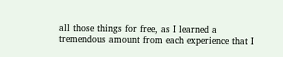all those things for free, as I learned a tremendous amount from each experience that I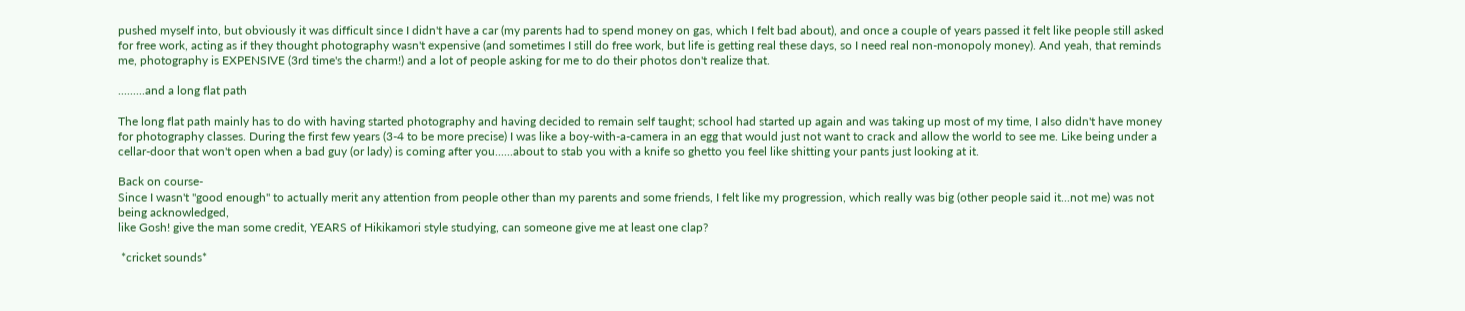pushed myself into, but obviously it was difficult since I didn't have a car (my parents had to spend money on gas, which I felt bad about), and once a couple of years passed it felt like people still asked for free work, acting as if they thought photography wasn't expensive (and sometimes I still do free work, but life is getting real these days, so I need real non-monopoly money). And yeah, that reminds me, photography is EXPENSIVE (3rd time's the charm!) and a lot of people asking for me to do their photos don't realize that.

.........and a long flat path

The long flat path mainly has to do with having started photography and having decided to remain self taught; school had started up again and was taking up most of my time, I also didn't have money for photography classes. During the first few years (3-4 to be more precise) I was like a boy-with-a-camera in an egg that would just not want to crack and allow the world to see me. Like being under a cellar-door that won't open when a bad guy (or lady) is coming after you......about to stab you with a knife so ghetto you feel like shitting your pants just looking at it.

Back on course-
Since I wasn't "good enough" to actually merit any attention from people other than my parents and some friends, I felt like my progression, which really was big (other people said it...not me) was not being acknowledged,
like Gosh! give the man some credit, YEARS of Hikikamori style studying, can someone give me at least one clap?

 *cricket sounds*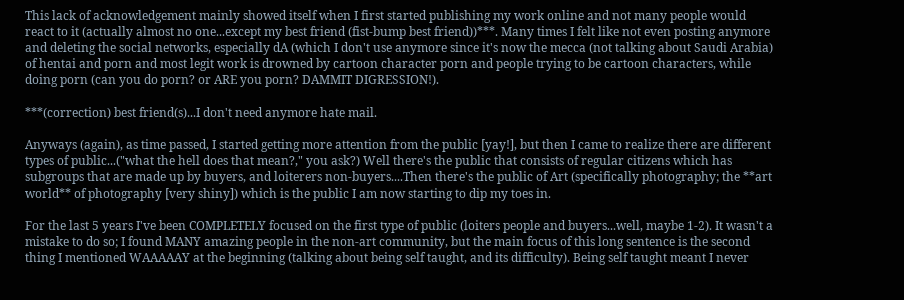This lack of acknowledgement mainly showed itself when I first started publishing my work online and not many people would react to it (actually almost no one...except my best friend (fist-bump best friend))***. Many times I felt like not even posting anymore and deleting the social networks, especially dA (which I don't use anymore since it's now the mecca (not talking about Saudi Arabia) of hentai and porn and most legit work is drowned by cartoon character porn and people trying to be cartoon characters, while doing porn (can you do porn? or ARE you porn? DAMMIT DIGRESSION!).

***(correction) best friend(s)...I don't need anymore hate mail.

Anyways (again), as time passed, I started getting more attention from the public [yay!], but then I came to realize there are different types of public...("what the hell does that mean?," you ask?) Well there's the public that consists of regular citizens which has subgroups that are made up by buyers, and loiterers non-buyers....Then there's the public of Art (specifically photography; the **art world** of photography [very shiny]) which is the public I am now starting to dip my toes in.

For the last 5 years I've been COMPLETELY focused on the first type of public (loiters people and buyers...well, maybe 1-2). It wasn't a mistake to do so; I found MANY amazing people in the non-art community, but the main focus of this long sentence is the second thing I mentioned WAAAAAY at the beginning (talking about being self taught, and its difficulty). Being self taught meant I never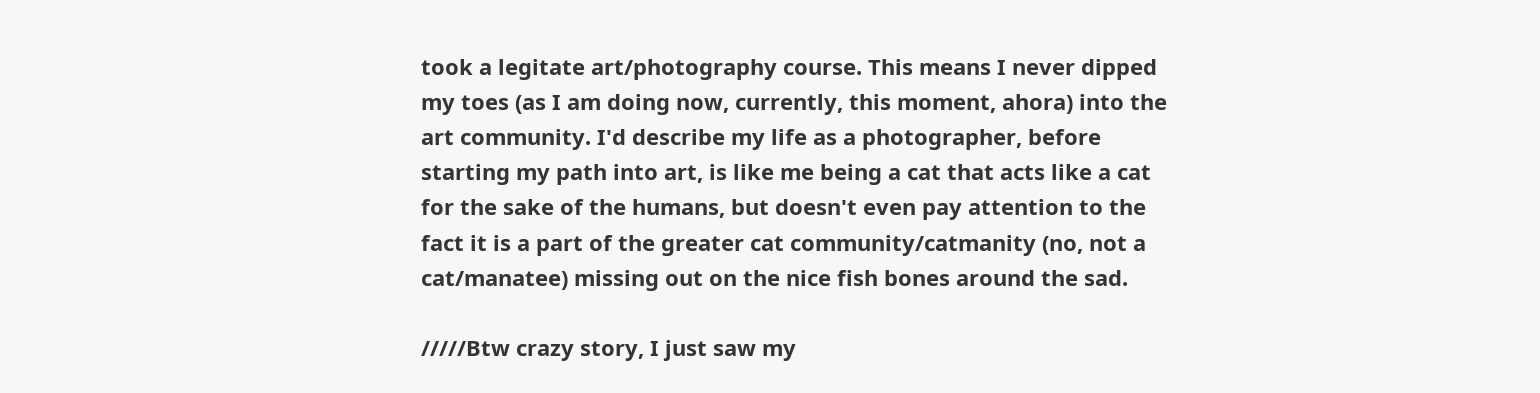took a legitate art/photography course. This means I never dipped my toes (as I am doing now, currently, this moment, ahora) into the art community. I'd describe my life as a photographer, before starting my path into art, is like me being a cat that acts like a cat for the sake of the humans, but doesn't even pay attention to the fact it is a part of the greater cat community/catmanity (no, not a cat/manatee) missing out on the nice fish bones around the sad.

/////Btw crazy story, I just saw my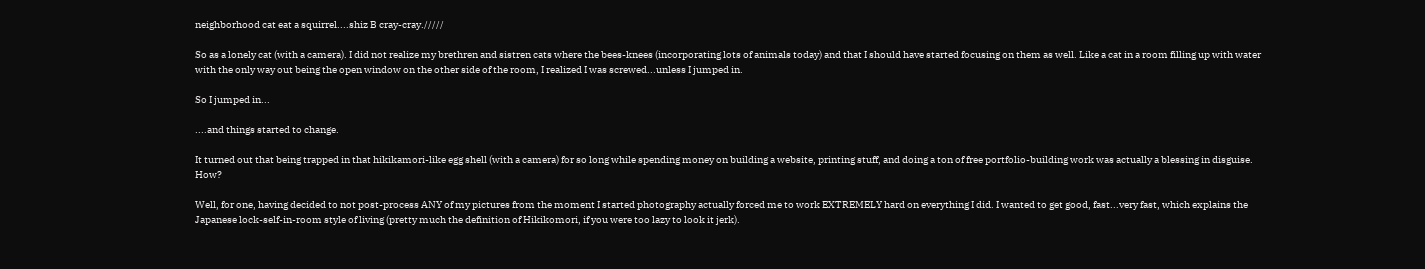neighborhood cat eat a squirrel....shiz B cray-cray./////

So as a lonely cat (with a camera). I did not realize my brethren and sistren cats where the bees-knees (incorporating lots of animals today) and that I should have started focusing on them as well. Like a cat in a room filling up with water with the only way out being the open window on the other side of the room, I realized I was screwed...unless I jumped in.

So I jumped in...

....and things started to change.

It turned out that being trapped in that hikikamori-like egg shell (with a camera) for so long while spending money on building a website, printing stuff, and doing a ton of free portfolio-building work was actually a blessing in disguise. How?

Well, for one, having decided to not post-process ANY of my pictures from the moment I started photography actually forced me to work EXTREMELY hard on everything I did. I wanted to get good, fast...very fast, which explains the Japanese lock-self-in-room style of living (pretty much the definition of Hikikomori, if you were too lazy to look it jerk).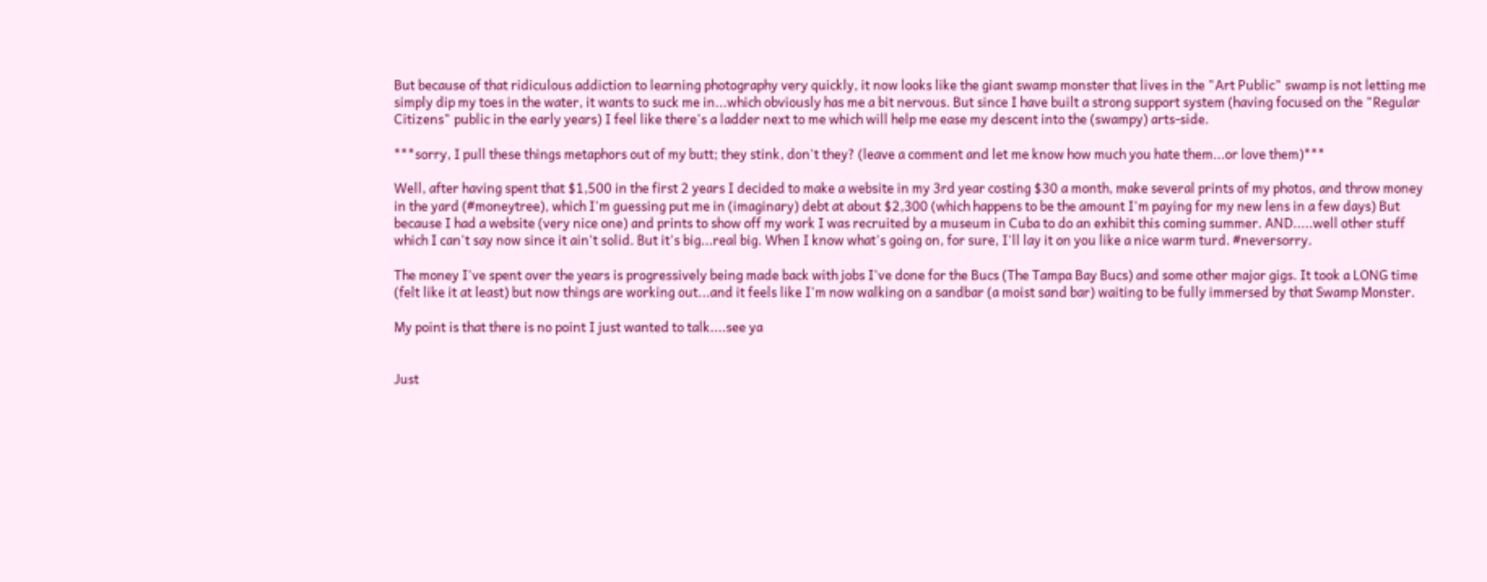But because of that ridiculous addiction to learning photography very quickly, it now looks like the giant swamp monster that lives in the "Art Public" swamp is not letting me simply dip my toes in the water, it wants to suck me in...which obviously has me a bit nervous. But since I have built a strong support system (having focused on the "Regular Citizens" public in the early years) I feel like there's a ladder next to me which will help me ease my descent into the (swampy) arts-side.

***sorry, I pull these things metaphors out of my butt; they stink, don't they? (leave a comment and let me know how much you hate them...or love them)***

Well, after having spent that $1,500 in the first 2 years I decided to make a website in my 3rd year costing $30 a month, make several prints of my photos, and throw money in the yard (#moneytree), which I'm guessing put me in (imaginary) debt at about $2,300 (which happens to be the amount I'm paying for my new lens in a few days) But because I had a website (very nice one) and prints to show off my work I was recruited by a museum in Cuba to do an exhibit this coming summer. AND.....well other stuff which I can't say now since it ain't solid. But it's big...real big. When I know what's going on, for sure, I'll lay it on you like a nice warm turd. #neversorry.

The money I've spent over the years is progressively being made back with jobs I've done for the Bucs (The Tampa Bay Bucs) and some other major gigs. It took a LONG time (felt like it at least) but now things are working out...and it feels like I'm now walking on a sandbar (a moist sand bar) waiting to be fully immersed by that Swamp Monster.

My point is that there is no point I just wanted to talk....see ya


Just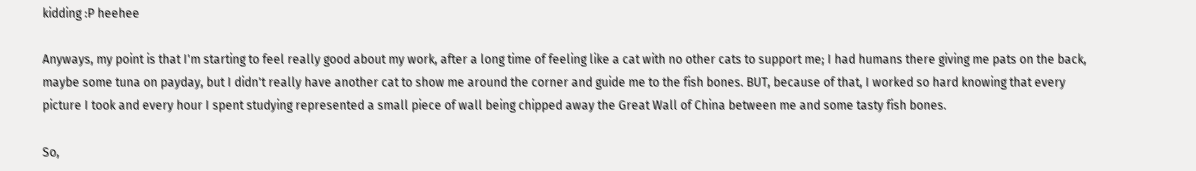kidding :P heehee

Anyways, my point is that I'm starting to feel really good about my work, after a long time of feeling like a cat with no other cats to support me; I had humans there giving me pats on the back, maybe some tuna on payday, but I didn't really have another cat to show me around the corner and guide me to the fish bones. BUT, because of that, I worked so hard knowing that every picture I took and every hour I spent studying represented a small piece of wall being chipped away the Great Wall of China between me and some tasty fish bones.

So,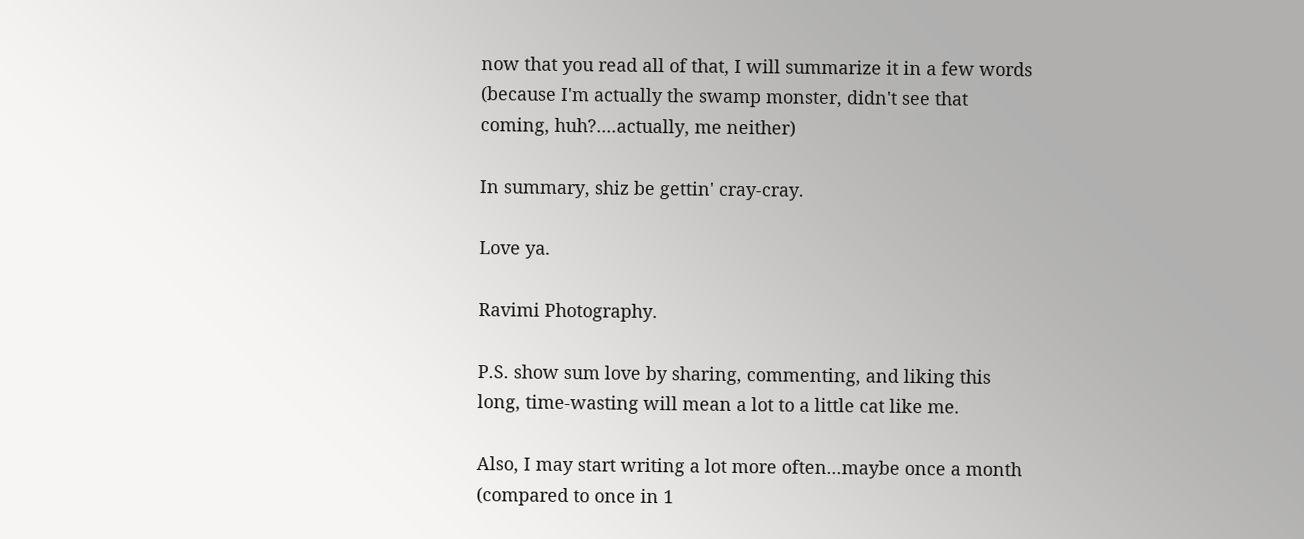now that you read all of that, I will summarize it in a few words (because I'm actually the swamp monster, didn't see that coming, huh?....actually, me neither)

In summary, shiz be gettin' cray-cray.

Love ya.

Ravimi Photography.

P.S. show sum love by sharing, commenting, and liking this long, time-wasting will mean a lot to a little cat like me.

Also, I may start writing a lot more often...maybe once a month (compared to once in 1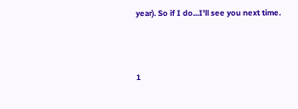year). So if I do...I'll see you next time.



1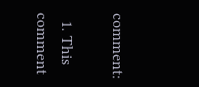comment:

  1. This comment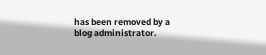has been removed by a blog administrator.